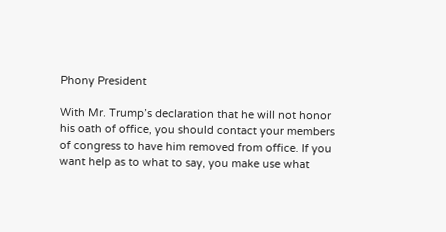Phony President

With Mr. Trump’s declaration that he will not honor his oath of office, you should contact your members of congress to have him removed from office. If you want help as to what to say, you make use what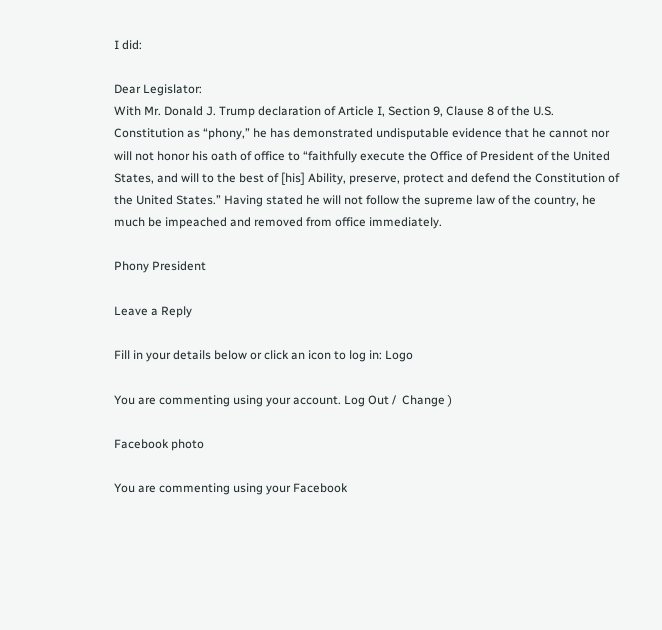I did:

Dear Legislator:
With Mr. Donald J. Trump declaration of Article I, Section 9, Clause 8 of the U.S. Constitution as “phony,” he has demonstrated undisputable evidence that he cannot nor will not honor his oath of office to “faithfully execute the Office of President of the United States, and will to the best of [his] Ability, preserve, protect and defend the Constitution of the United States.” Having stated he will not follow the supreme law of the country, he much be impeached and removed from office immediately.

Phony President

Leave a Reply

Fill in your details below or click an icon to log in: Logo

You are commenting using your account. Log Out /  Change )

Facebook photo

You are commenting using your Facebook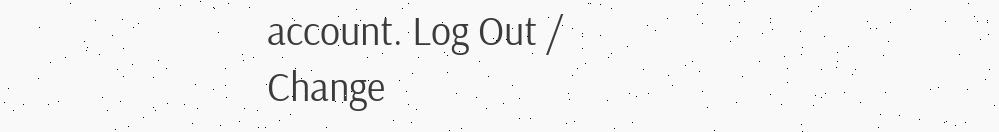account. Log Out /  Change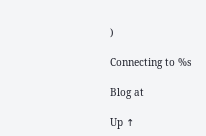)

Connecting to %s

Blog at

Up ↑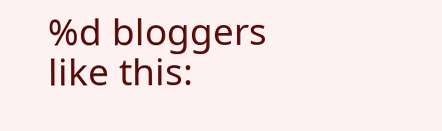%d bloggers like this: